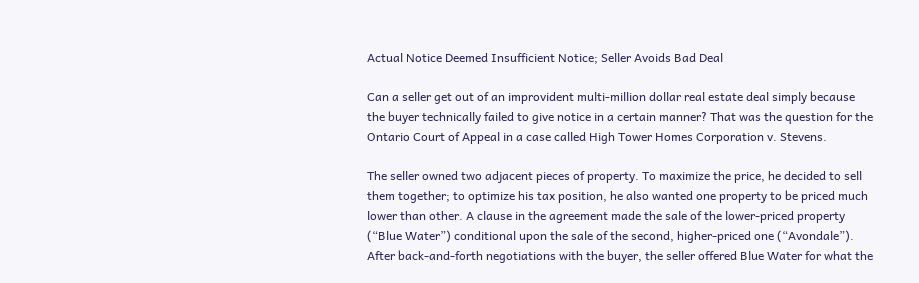Actual Notice Deemed Insufficient Notice; Seller Avoids Bad Deal

Can a seller get out of an improvident multi-million dollar real estate deal simply because the buyer technically failed to give notice in a certain manner? That was the question for the Ontario Court of Appeal in a case called High Tower Homes Corporation v. Stevens.

The seller owned two adjacent pieces of property. To maximize the price, he decided to sell them together; to optimize his tax position, he also wanted one property to be priced much lower than other. A clause in the agreement made the sale of the lower-priced property (“Blue Water”) conditional upon the sale of the second, higher-priced one (“Avondale”). After back-and-forth negotiations with the buyer, the seller offered Blue Water for what the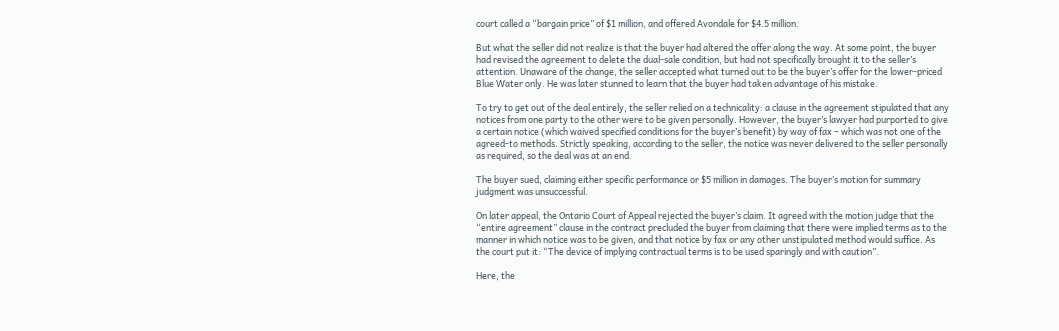court called a “bargain price” of $1 million, and offered Avondale for $4.5 million.

But what the seller did not realize is that the buyer had altered the offer along the way. At some point, the buyer had revised the agreement to delete the dual-sale condition, but had not specifically brought it to the seller’s attention. Unaware of the change, the seller accepted what turned out to be the buyer’s offer for the lower-priced Blue Water only. He was later stunned to learn that the buyer had taken advantage of his mistake.

To try to get out of the deal entirely, the seller relied on a technicality: a clause in the agreement stipulated that any notices from one party to the other were to be given personally. However, the buyer’s lawyer had purported to give a certain notice (which waived specified conditions for the buyer’s benefit) by way of fax – which was not one of the agreed-to methods. Strictly speaking, according to the seller, the notice was never delivered to the seller personally as required, so the deal was at an end.

The buyer sued, claiming either specific performance or $5 million in damages. The buyer’s motion for summary judgment was unsuccessful.

On later appeal, the Ontario Court of Appeal rejected the buyer’s claim. It agreed with the motion judge that the “entire agreement” clause in the contract precluded the buyer from claiming that there were implied terms as to the manner in which notice was to be given, and that notice by fax or any other unstipulated method would suffice. As the court put it: “The device of implying contractual terms is to be used sparingly and with caution”.

Here, the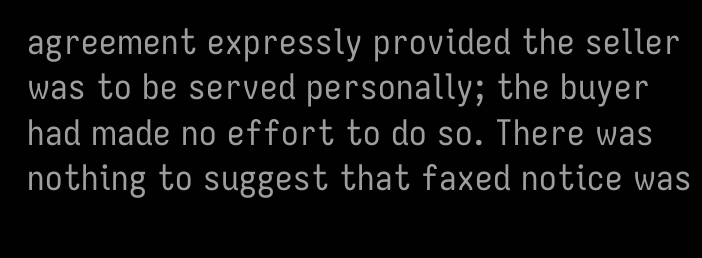agreement expressly provided the seller was to be served personally; the buyer had made no effort to do so. There was nothing to suggest that faxed notice was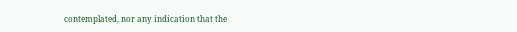contemplated, nor any indication that the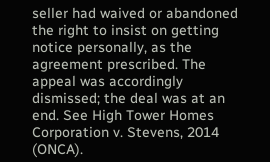seller had waived or abandoned the right to insist on getting notice personally, as the agreement prescribed. The appeal was accordingly dismissed; the deal was at an end. See High Tower Homes Corporation v. Stevens, 2014 (ONCA).